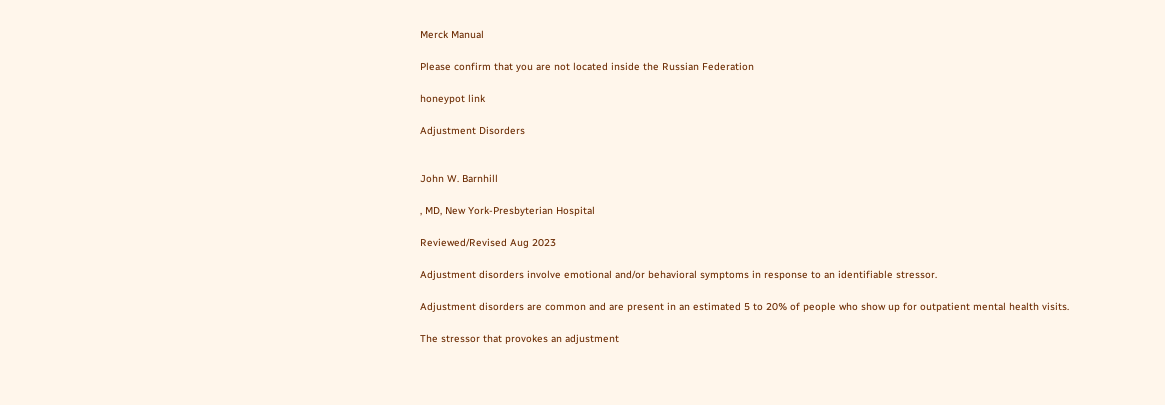Merck Manual

Please confirm that you are not located inside the Russian Federation

honeypot link

Adjustment Disorders


John W. Barnhill

, MD, New York-Presbyterian Hospital

Reviewed/Revised Aug 2023

Adjustment disorders involve emotional and/or behavioral symptoms in response to an identifiable stressor.

Adjustment disorders are common and are present in an estimated 5 to 20% of people who show up for outpatient mental health visits.

The stressor that provokes an adjustment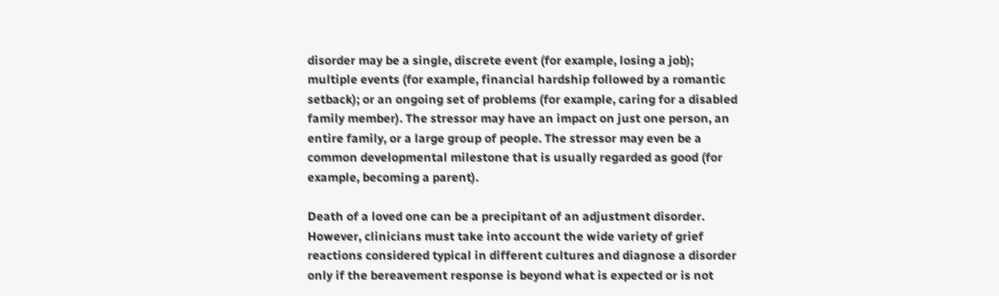disorder may be a single, discrete event (for example, losing a job); multiple events (for example, financial hardship followed by a romantic setback); or an ongoing set of problems (for example, caring for a disabled family member). The stressor may have an impact on just one person, an entire family, or a large group of people. The stressor may even be a common developmental milestone that is usually regarded as good (for example, becoming a parent).

Death of a loved one can be a precipitant of an adjustment disorder. However, clinicians must take into account the wide variety of grief reactions considered typical in different cultures and diagnose a disorder only if the bereavement response is beyond what is expected or is not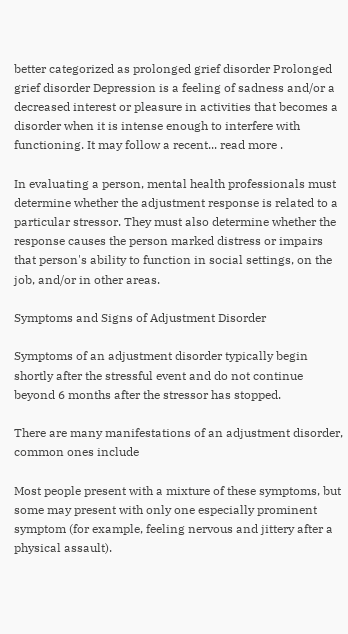better categorized as prolonged grief disorder Prolonged grief disorder Depression is a feeling of sadness and/or a decreased interest or pleasure in activities that becomes a disorder when it is intense enough to interfere with functioning. It may follow a recent... read more .

In evaluating a person, mental health professionals must determine whether the adjustment response is related to a particular stressor. They must also determine whether the response causes the person marked distress or impairs that person's ability to function in social settings, on the job, and/or in other areas.

Symptoms and Signs of Adjustment Disorder

Symptoms of an adjustment disorder typically begin shortly after the stressful event and do not continue beyond 6 months after the stressor has stopped.

There are many manifestations of an adjustment disorder, common ones include

Most people present with a mixture of these symptoms, but some may present with only one especially prominent symptom (for example, feeling nervous and jittery after a physical assault).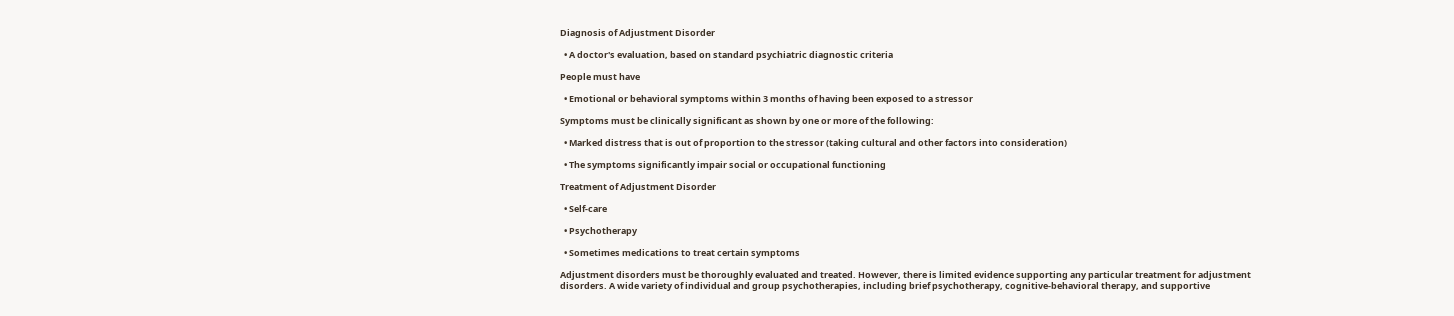Diagnosis of Adjustment Disorder

  • A doctor's evaluation, based on standard psychiatric diagnostic criteria

People must have

  • Emotional or behavioral symptoms within 3 months of having been exposed to a stressor

Symptoms must be clinically significant as shown by one or more of the following:

  • Marked distress that is out of proportion to the stressor (taking cultural and other factors into consideration)

  • The symptoms significantly impair social or occupational functioning

Treatment of Adjustment Disorder

  • Self-care

  • Psychotherapy

  • Sometimes medications to treat certain symptoms

Adjustment disorders must be thoroughly evaluated and treated. However, there is limited evidence supporting any particular treatment for adjustment disorders. A wide variety of individual and group psychotherapies, including brief psychotherapy, cognitive-behavioral therapy, and supportive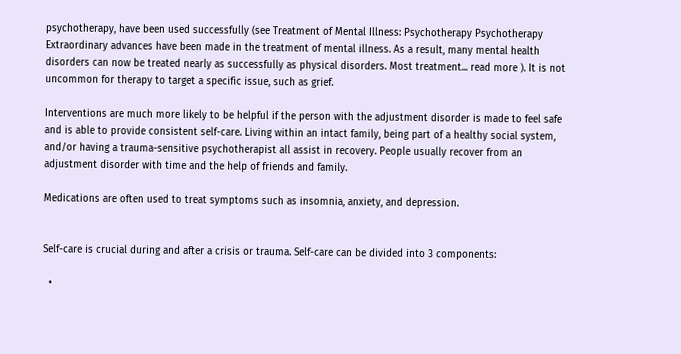psychotherapy, have been used successfully (see Treatment of Mental Illness: Psychotherapy Psychotherapy Extraordinary advances have been made in the treatment of mental illness. As a result, many mental health disorders can now be treated nearly as successfully as physical disorders. Most treatment... read more ). It is not uncommon for therapy to target a specific issue, such as grief.

Interventions are much more likely to be helpful if the person with the adjustment disorder is made to feel safe and is able to provide consistent self-care. Living within an intact family, being part of a healthy social system, and/or having a trauma-sensitive psychotherapist all assist in recovery. People usually recover from an adjustment disorder with time and the help of friends and family.

Medications are often used to treat symptoms such as insomnia, anxiety, and depression.


Self-care is crucial during and after a crisis or trauma. Self-care can be divided into 3 components:

  •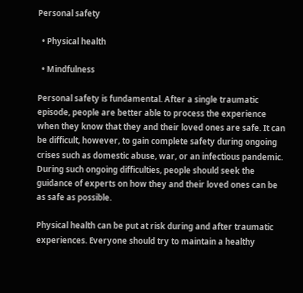Personal safety

  • Physical health

  • Mindfulness

Personal safety is fundamental. After a single traumatic episode, people are better able to process the experience when they know that they and their loved ones are safe. It can be difficult, however, to gain complete safety during ongoing crises such as domestic abuse, war, or an infectious pandemic. During such ongoing difficulties, people should seek the guidance of experts on how they and their loved ones can be as safe as possible.

Physical health can be put at risk during and after traumatic experiences. Everyone should try to maintain a healthy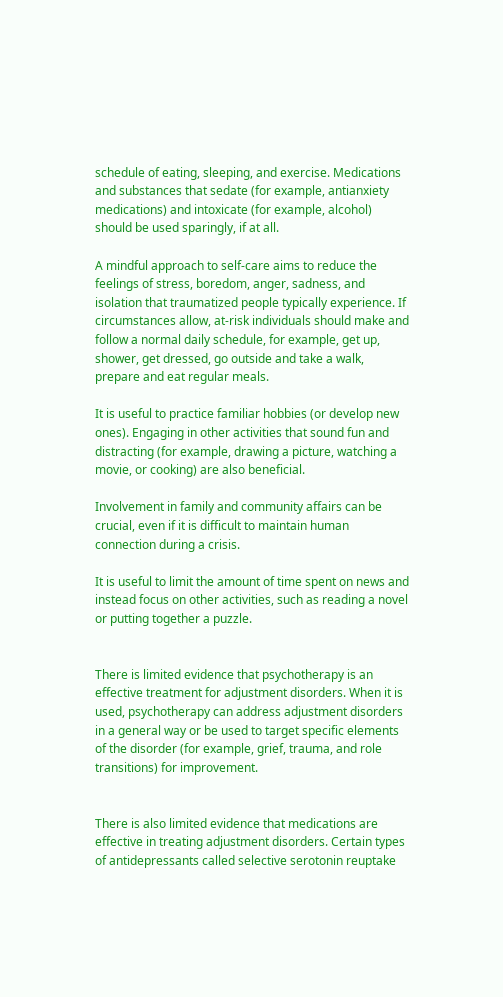schedule of eating, sleeping, and exercise. Medications and substances that sedate (for example, antianxiety medications) and intoxicate (for example, alcohol) should be used sparingly, if at all.

A mindful approach to self-care aims to reduce the feelings of stress, boredom, anger, sadness, and isolation that traumatized people typically experience. If circumstances allow, at-risk individuals should make and follow a normal daily schedule, for example, get up, shower, get dressed, go outside and take a walk, prepare and eat regular meals.

It is useful to practice familiar hobbies (or develop new ones). Engaging in other activities that sound fun and distracting (for example, drawing a picture, watching a movie, or cooking) are also beneficial.

Involvement in family and community affairs can be crucial, even if it is difficult to maintain human connection during a crisis.

It is useful to limit the amount of time spent on news and instead focus on other activities, such as reading a novel or putting together a puzzle.


There is limited evidence that psychotherapy is an effective treatment for adjustment disorders. When it is used, psychotherapy can address adjustment disorders in a general way or be used to target specific elements of the disorder (for example, grief, trauma, and role transitions) for improvement.


There is also limited evidence that medications are effective in treating adjustment disorders. Certain types of antidepressants called selective serotonin reuptake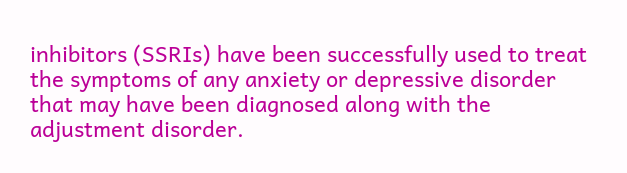inhibitors (SSRIs) have been successfully used to treat the symptoms of any anxiety or depressive disorder that may have been diagnosed along with the adjustment disorder.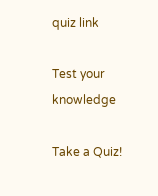quiz link

Test your knowledge

Take a Quiz!